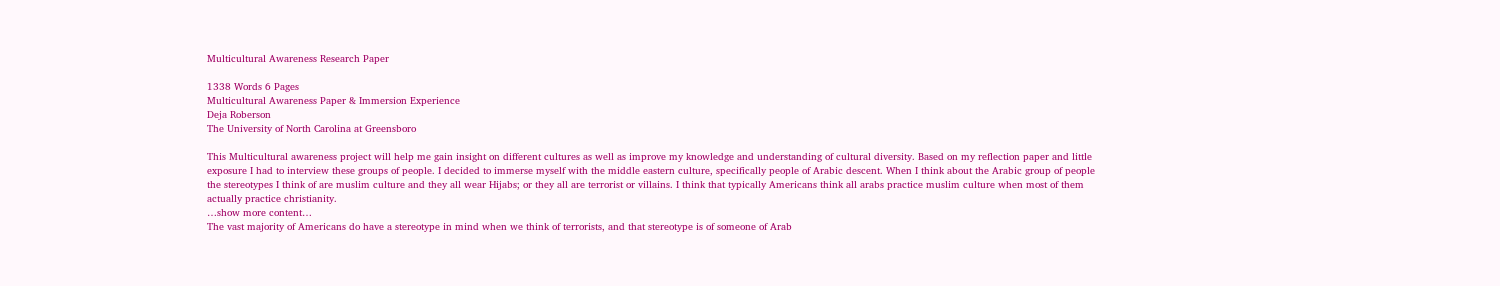Multicultural Awareness Research Paper

1338 Words 6 Pages
Multicultural Awareness Paper & Immersion Experience
Deja Roberson
The University of North Carolina at Greensboro

This Multicultural awareness project will help me gain insight on different cultures as well as improve my knowledge and understanding of cultural diversity. Based on my reflection paper and little exposure I had to interview these groups of people. I decided to immerse myself with the middle eastern culture, specifically people of Arabic descent. When I think about the Arabic group of people the stereotypes I think of are muslim culture and they all wear Hijabs; or they all are terrorist or villains. I think that typically Americans think all arabs practice muslim culture when most of them actually practice christianity.
…show more content…
The vast majority of Americans do have a stereotype in mind when we think of terrorists, and that stereotype is of someone of Arab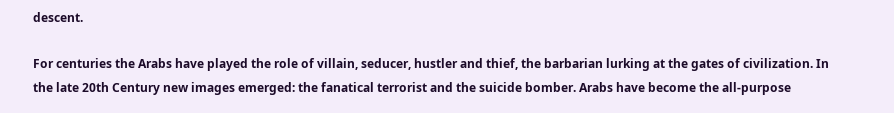descent.

For centuries the Arabs have played the role of villain, seducer, hustler and thief, the barbarian lurking at the gates of civilization. In the late 20th Century new images emerged: the fanatical terrorist and the suicide bomber. Arabs have become the all-purpose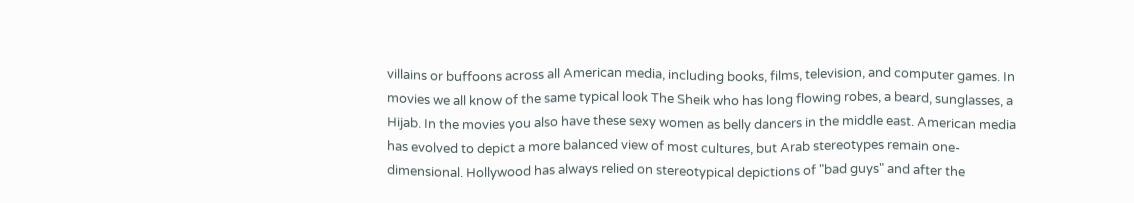villains or buffoons across all American media, including books, films, television, and computer games. In movies we all know of the same typical look The Sheik who has long flowing robes, a beard, sunglasses, a Hijab. In the movies you also have these sexy women as belly dancers in the middle east. American media has evolved to depict a more balanced view of most cultures, but Arab stereotypes remain one-dimensional. Hollywood has always relied on stereotypical depictions of "bad guys" and after the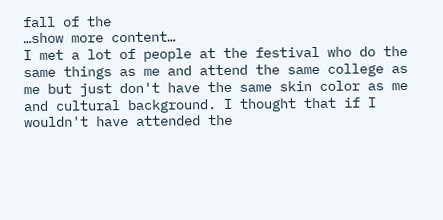fall of the
…show more content…
I met a lot of people at the festival who do the same things as me and attend the same college as me but just don't have the same skin color as me and cultural background. I thought that if I wouldn't have attended the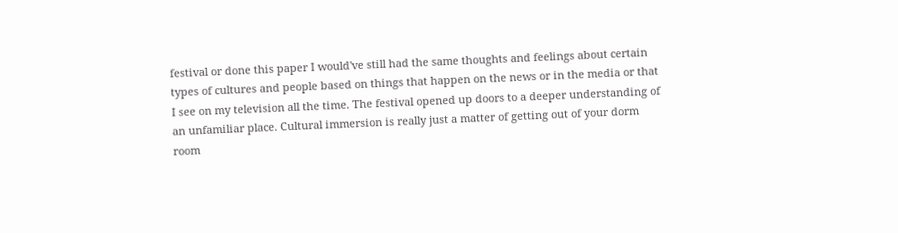festival or done this paper I would've still had the same thoughts and feelings about certain types of cultures and people based on things that happen on the news or in the media or that I see on my television all the time. The festival opened up doors to a deeper understanding of an unfamiliar place. Cultural immersion is really just a matter of getting out of your dorm room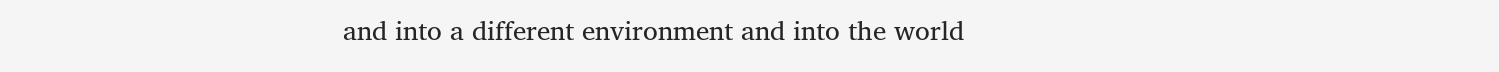and into a different environment and into the world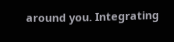around you. Integrating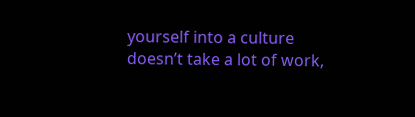yourself into a culture doesn’t take a lot of work,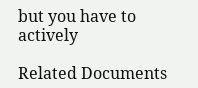but you have to actively

Related Documents